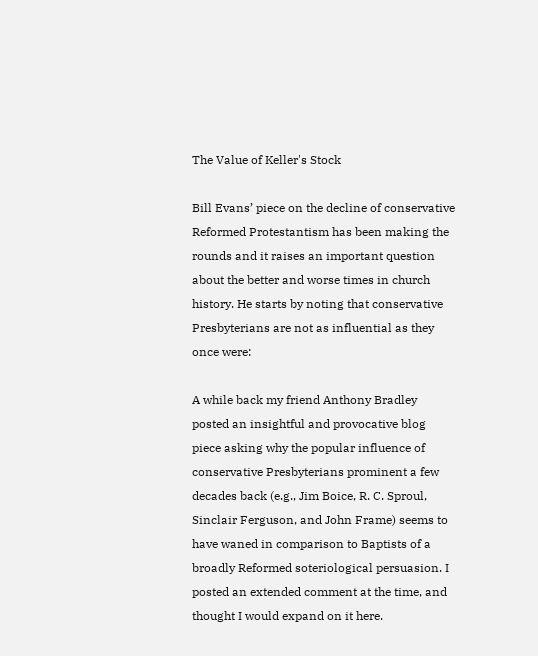The Value of Keller's Stock

Bill Evans’ piece on the decline of conservative Reformed Protestantism has been making the rounds and it raises an important question about the better and worse times in church history. He starts by noting that conservative Presbyterians are not as influential as they once were:

A while back my friend Anthony Bradley posted an insightful and provocative blog piece asking why the popular influence of conservative Presbyterians prominent a few decades back (e.g., Jim Boice, R. C. Sproul, Sinclair Ferguson, and John Frame) seems to have waned in comparison to Baptists of a broadly Reformed soteriological persuasion. I posted an extended comment at the time, and thought I would expand on it here.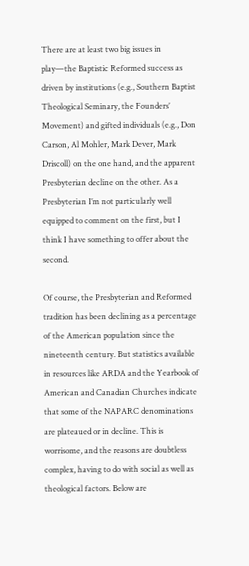There are at least two big issues in play—the Baptistic Reformed success as driven by institutions (e.g., Southern Baptist Theological Seminary, the Founders’ Movement) and gifted individuals (e.g., Don Carson, Al Mohler, Mark Dever, Mark Driscoll) on the one hand, and the apparent Presbyterian decline on the other. As a Presbyterian I’m not particularly well equipped to comment on the first, but I think I have something to offer about the second.

Of course, the Presbyterian and Reformed tradition has been declining as a percentage of the American population since the nineteenth century. But statistics available in resources like ARDA and the Yearbook of American and Canadian Churches indicate that some of the NAPARC denominations are plateaued or in decline. This is worrisome, and the reasons are doubtless complex, having to do with social as well as theological factors. Below are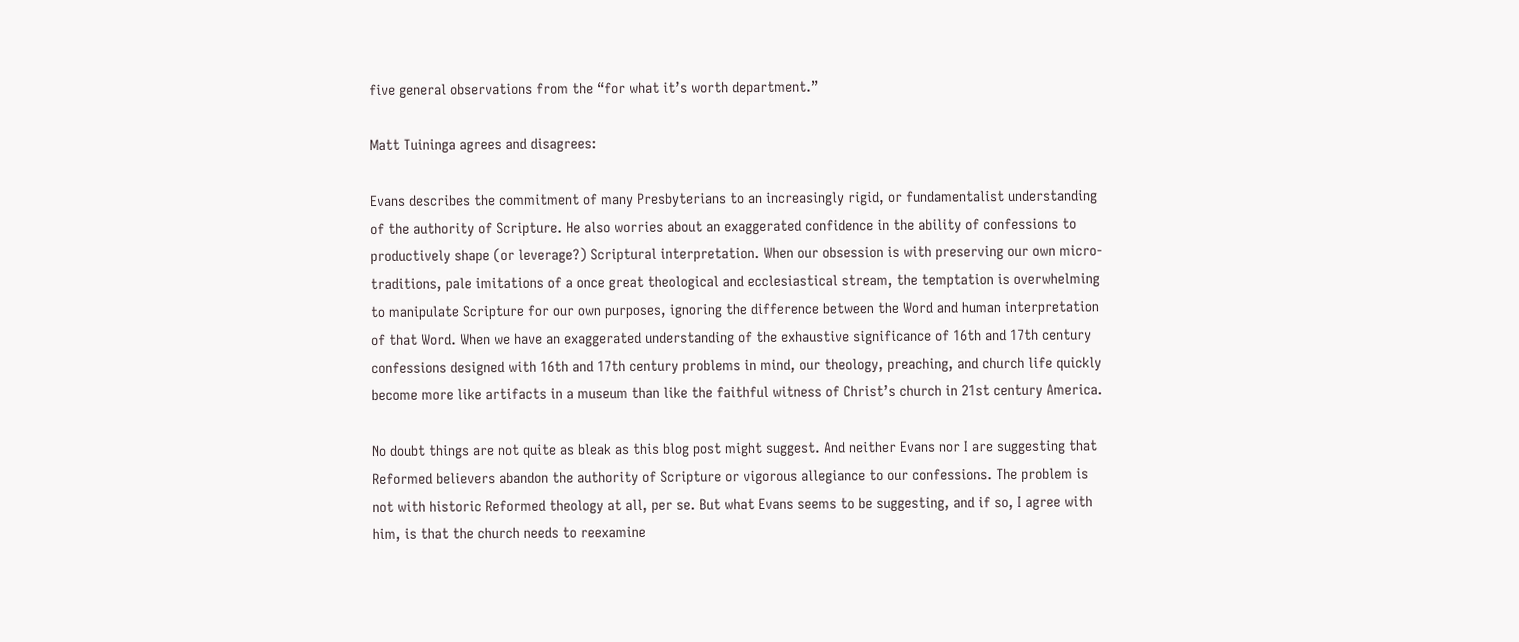five general observations from the “for what it’s worth department.”

Matt Tuininga agrees and disagrees:

Evans describes the commitment of many Presbyterians to an increasingly rigid, or fundamentalist understanding of the authority of Scripture. He also worries about an exaggerated confidence in the ability of confessions to productively shape (or leverage?) Scriptural interpretation. When our obsession is with preserving our own micro-traditions, pale imitations of a once great theological and ecclesiastical stream, the temptation is overwhelming to manipulate Scripture for our own purposes, ignoring the difference between the Word and human interpretation of that Word. When we have an exaggerated understanding of the exhaustive significance of 16th and 17th century confessions designed with 16th and 17th century problems in mind, our theology, preaching, and church life quickly become more like artifacts in a museum than like the faithful witness of Christ’s church in 21st century America.

No doubt things are not quite as bleak as this blog post might suggest. And neither Evans nor I are suggesting that Reformed believers abandon the authority of Scripture or vigorous allegiance to our confessions. The problem is not with historic Reformed theology at all, per se. But what Evans seems to be suggesting, and if so, I agree with him, is that the church needs to reexamine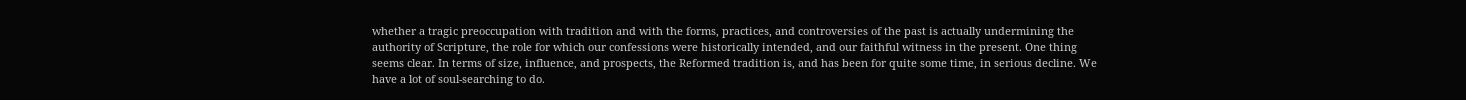whether a tragic preoccupation with tradition and with the forms, practices, and controversies of the past is actually undermining the authority of Scripture, the role for which our confessions were historically intended, and our faithful witness in the present. One thing seems clear. In terms of size, influence, and prospects, the Reformed tradition is, and has been for quite some time, in serious decline. We have a lot of soul-searching to do.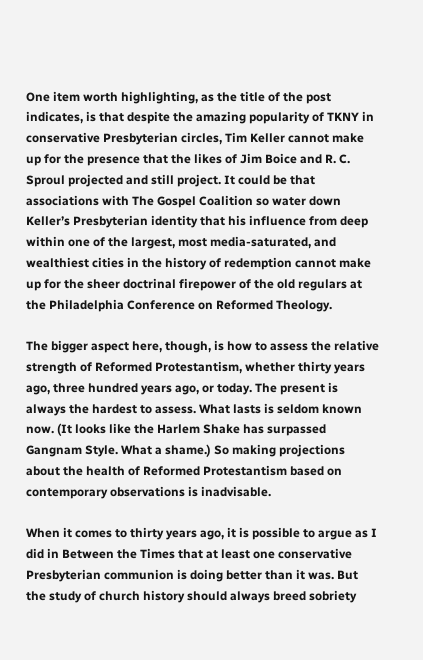One item worth highlighting, as the title of the post indicates, is that despite the amazing popularity of TKNY in conservative Presbyterian circles, Tim Keller cannot make up for the presence that the likes of Jim Boice and R. C. Sproul projected and still project. It could be that associations with The Gospel Coalition so water down Keller’s Presbyterian identity that his influence from deep within one of the largest, most media-saturated, and wealthiest cities in the history of redemption cannot make up for the sheer doctrinal firepower of the old regulars at the Philadelphia Conference on Reformed Theology.

The bigger aspect here, though, is how to assess the relative strength of Reformed Protestantism, whether thirty years ago, three hundred years ago, or today. The present is always the hardest to assess. What lasts is seldom known now. (It looks like the Harlem Shake has surpassed Gangnam Style. What a shame.) So making projections about the health of Reformed Protestantism based on contemporary observations is inadvisable.

When it comes to thirty years ago, it is possible to argue as I did in Between the Times that at least one conservative Presbyterian communion is doing better than it was. But the study of church history should always breed sobriety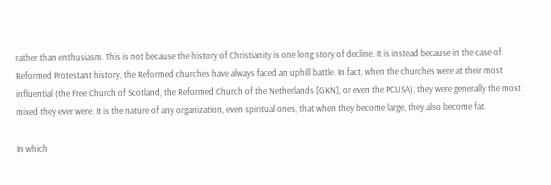rather than enthusiasm. This is not because the history of Christianity is one long story of decline. It is instead because in the case of Reformed Protestant history, the Reformed churches have always faced an uphill battle. In fact, when the churches were at their most influential (the Free Church of Scotland, the Reformed Church of the Netherlands [GKN], or even the PCUSA), they were generally the most mixed they ever were. It is the nature of any organization, even spiritual ones, that when they become large, they also become fat.

In which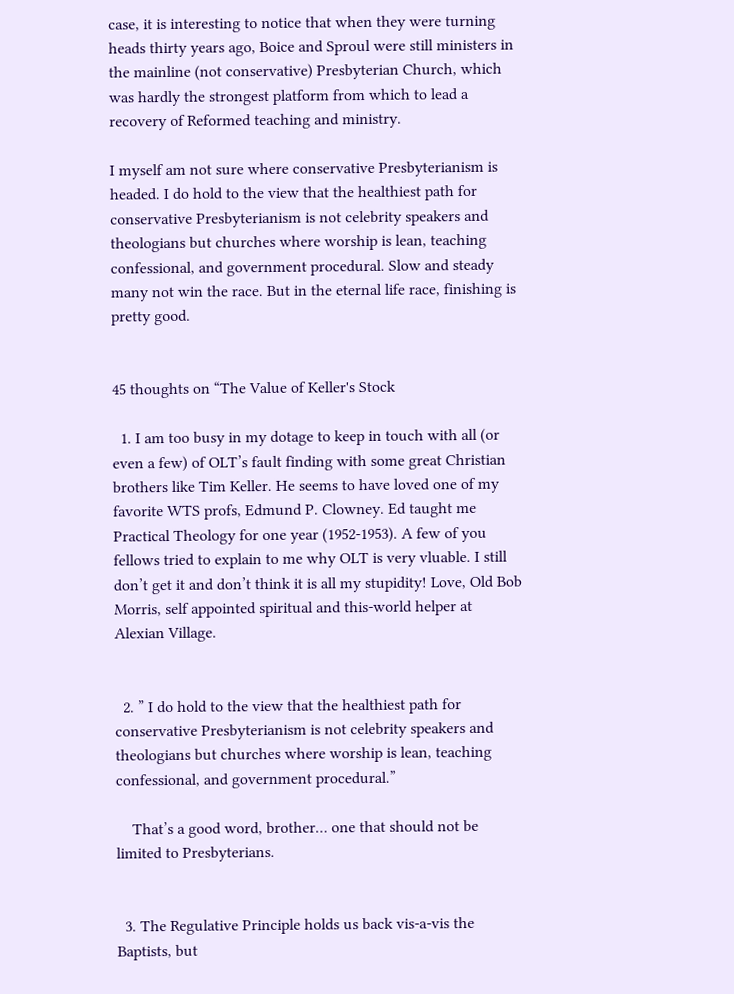case, it is interesting to notice that when they were turning heads thirty years ago, Boice and Sproul were still ministers in the mainline (not conservative) Presbyterian Church, which was hardly the strongest platform from which to lead a recovery of Reformed teaching and ministry.

I myself am not sure where conservative Presbyterianism is headed. I do hold to the view that the healthiest path for conservative Presbyterianism is not celebrity speakers and theologians but churches where worship is lean, teaching confessional, and government procedural. Slow and steady many not win the race. But in the eternal life race, finishing is pretty good.


45 thoughts on “The Value of Keller's Stock

  1. I am too busy in my dotage to keep in touch with all (or even a few) of OLT’s fault finding with some great Christian brothers like Tim Keller. He seems to have loved one of my favorite WTS profs, Edmund P. Clowney. Ed taught me Practical Theology for one year (1952-1953). A few of you fellows tried to explain to me why OLT is very vluable. I still don’t get it and don’t think it is all my stupidity! Love, Old Bob Morris, self appointed spiritual and this-world helper at Alexian Village.


  2. ” I do hold to the view that the healthiest path for conservative Presbyterianism is not celebrity speakers and theologians but churches where worship is lean, teaching confessional, and government procedural.”

    That’s a good word, brother… one that should not be limited to Presbyterians.


  3. The Regulative Principle holds us back vis-a-vis the Baptists, but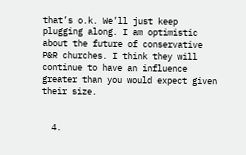that’s o.k. We’ll just keep plugging along. I am optimistic about the future of conservative P&R churches. I think they will continue to have an influence greater than you would expect given their size.


  4.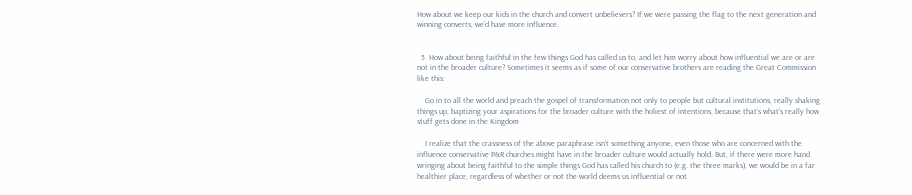How about we keep our kids in the church and convert unbelievers? If we were passing the flag to the next generation and winning converts, we’d have more influence.


  5. How about being faithful in the few things God has called us to, and let him worry about how influential we are or are not in the broader culture? Sometimes it seems as if some of our conservative brothers are reading the Great Commission like this:

    Go in to all the world and preach the gospel of transformation not only to people but cultural institutions, really shaking things up, baptizing your aspirations for the broader culture with the holiest of intentions, because that’s what’s really how stuff gets done in the Kingdom

    I realize that the crassness of the above paraphrase isn’t something anyone, even those who are concerned with the influence conservative P&R churches might have in the broader culture would actually hold. But, if there were more hand wringing about being faithful to the simple things God has called his church to (e.g. the three marks), we would be in a far healthier place, regardless of whether or not the world deems us influential or not.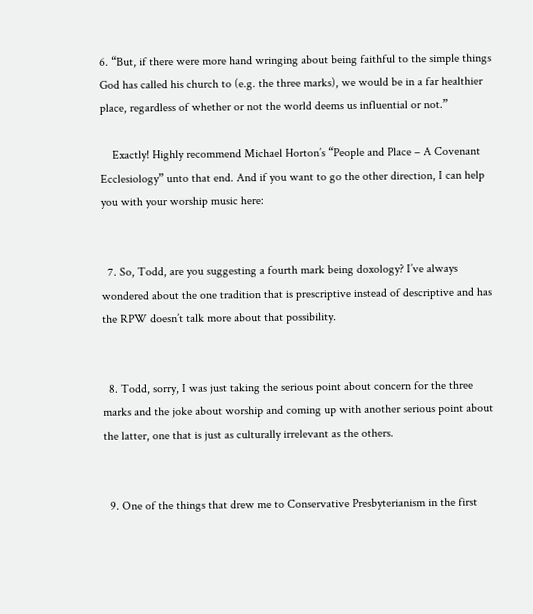6. “But, if there were more hand wringing about being faithful to the simple things God has called his church to (e.g. the three marks), we would be in a far healthier place, regardless of whether or not the world deems us influential or not.”

    Exactly! Highly recommend Michael Horton’s “People and Place – A Covenant Ecclesiology” unto that end. And if you want to go the other direction, I can help you with your worship music here:


  7. So, Todd, are you suggesting a fourth mark being doxology? I’ve always wondered about the one tradition that is prescriptive instead of descriptive and has the RPW doesn’t talk more about that possibility.


  8. Todd, sorry, I was just taking the serious point about concern for the three marks and the joke about worship and coming up with another serious point about the latter, one that is just as culturally irrelevant as the others.


  9. One of the things that drew me to Conservative Presbyterianism in the first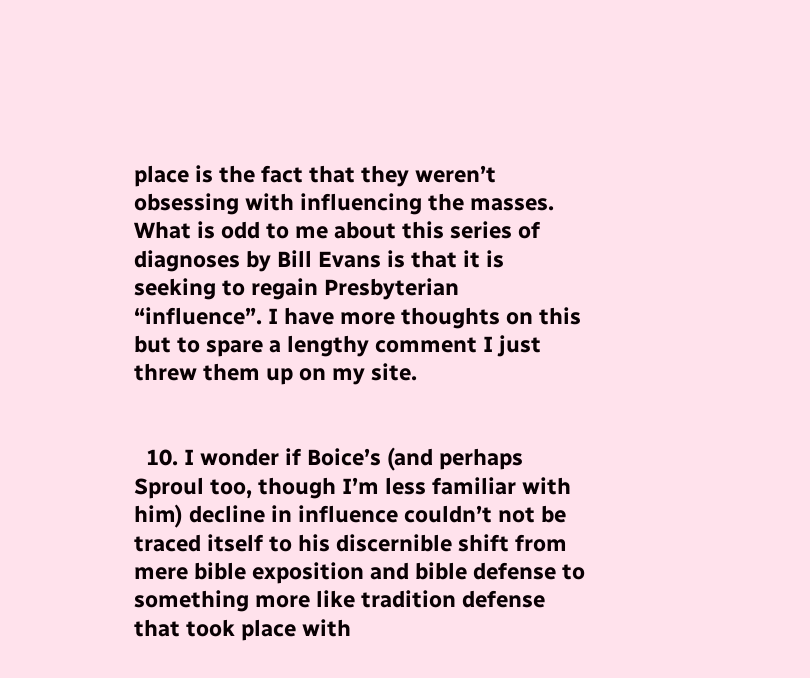place is the fact that they weren’t obsessing with influencing the masses. What is odd to me about this series of diagnoses by Bill Evans is that it is seeking to regain Presbyterian “influence”. I have more thoughts on this but to spare a lengthy comment I just threw them up on my site.


  10. I wonder if Boice’s (and perhaps Sproul too, though I’m less familiar with him) decline in influence couldn’t not be traced itself to his discernible shift from mere bible exposition and bible defense to something more like tradition defense that took place with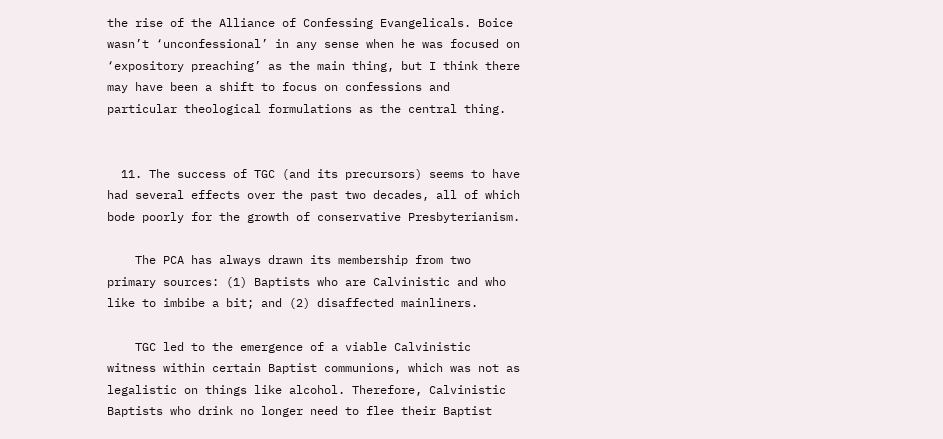the rise of the Alliance of Confessing Evangelicals. Boice wasn’t ‘unconfessional’ in any sense when he was focused on ‘expository preaching’ as the main thing, but I think there may have been a shift to focus on confessions and particular theological formulations as the central thing.


  11. The success of TGC (and its precursors) seems to have had several effects over the past two decades, all of which bode poorly for the growth of conservative Presbyterianism.

    The PCA has always drawn its membership from two primary sources: (1) Baptists who are Calvinistic and who like to imbibe a bit; and (2) disaffected mainliners.

    TGC led to the emergence of a viable Calvinistic witness within certain Baptist communions, which was not as legalistic on things like alcohol. Therefore, Calvinistic Baptists who drink no longer need to flee their Baptist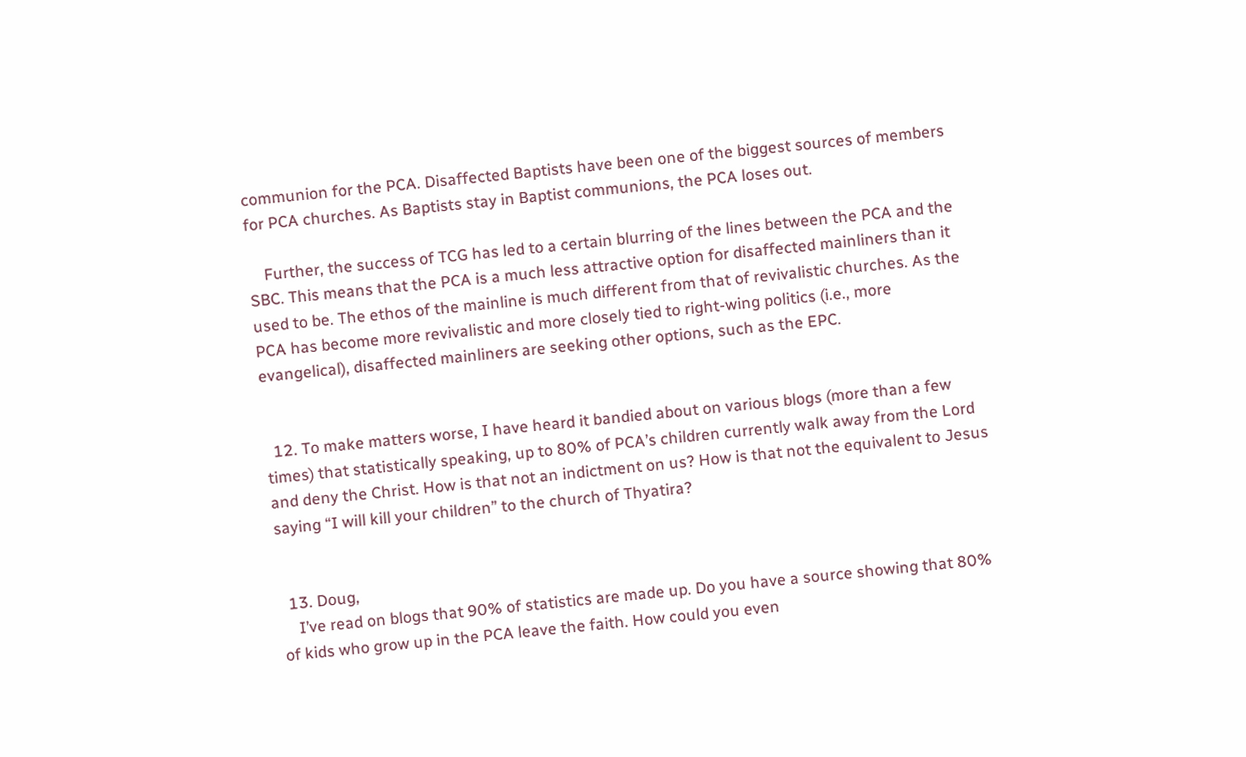communion for the PCA. Disaffected Baptists have been one of the biggest sources of members for PCA churches. As Baptists stay in Baptist communions, the PCA loses out.

    Further, the success of TCG has led to a certain blurring of the lines between the PCA and the SBC. This means that the PCA is a much less attractive option for disaffected mainliners than it used to be. The ethos of the mainline is much different from that of revivalistic churches. As the PCA has become more revivalistic and more closely tied to right-wing politics (i.e., more evangelical), disaffected mainliners are seeking other options, such as the EPC.


  12. To make matters worse, I have heard it bandied about on various blogs (more than a few times) that statistically speaking, up to 80% of PCA’s children currently walk away from the Lord and deny the Christ. How is that not an indictment on us? How is that not the equivalent to Jesus saying “I will kill your children” to the church of Thyatira?


  13. Doug,
    I’ve read on blogs that 90% of statistics are made up. Do you have a source showing that 80% of kids who grow up in the PCA leave the faith. How could you even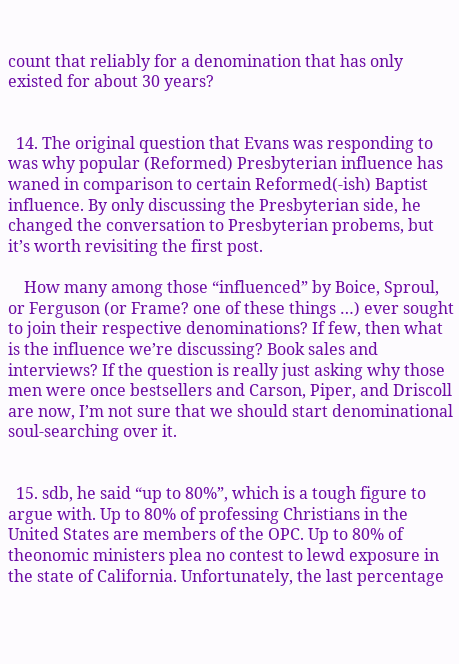count that reliably for a denomination that has only existed for about 30 years?


  14. The original question that Evans was responding to was why popular (Reformed) Presbyterian influence has waned in comparison to certain Reformed(-ish) Baptist influence. By only discussing the Presbyterian side, he changed the conversation to Presbyterian probems, but it’s worth revisiting the first post.

    How many among those “influenced” by Boice, Sproul, or Ferguson (or Frame? one of these things …) ever sought to join their respective denominations? If few, then what is the influence we’re discussing? Book sales and interviews? If the question is really just asking why those men were once bestsellers and Carson, Piper, and Driscoll are now, I’m not sure that we should start denominational soul-searching over it.


  15. sdb, he said “up to 80%”, which is a tough figure to argue with. Up to 80% of professing Christians in the United States are members of the OPC. Up to 80% of theonomic ministers plea no contest to lewd exposure in the state of California. Unfortunately, the last percentage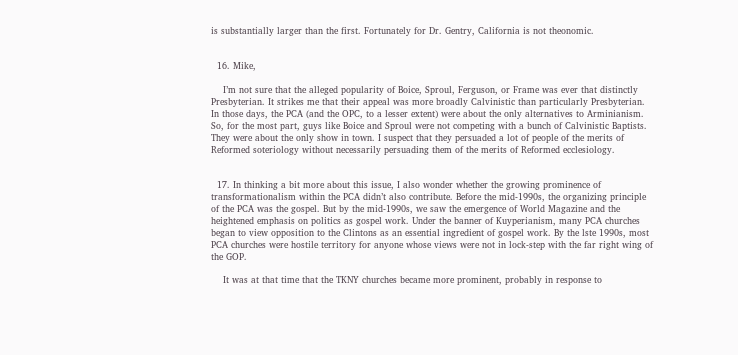is substantially larger than the first. Fortunately for Dr. Gentry, California is not theonomic.


  16. Mike,

    I’m not sure that the alleged popularity of Boice, Sproul, Ferguson, or Frame was ever that distinctly Presbyterian. It strikes me that their appeal was more broadly Calvinistic than particularly Presbyterian. In those days, the PCA (and the OPC, to a lesser extent) were about the only alternatives to Arminianism. So, for the most part, guys like Boice and Sproul were not competing with a bunch of Calvinistic Baptists. They were about the only show in town. I suspect that they persuaded a lot of people of the merits of Reformed soteriology without necessarily persuading them of the merits of Reformed ecclesiology.


  17. In thinking a bit more about this issue, I also wonder whether the growing prominence of transformationalism within the PCA didn’t also contribute. Before the mid-1990s, the organizing principle of the PCA was the gospel. But by the mid-1990s, we saw the emergence of World Magazine and the heightened emphasis on politics as gospel work. Under the banner of Kuyperianism, many PCA churches began to view opposition to the Clintons as an essential ingredient of gospel work. By the lste 1990s, most PCA churches were hostile territory for anyone whose views were not in lock-step with the far right wing of the GOP.

    It was at that time that the TKNY churches became more prominent, probably in response to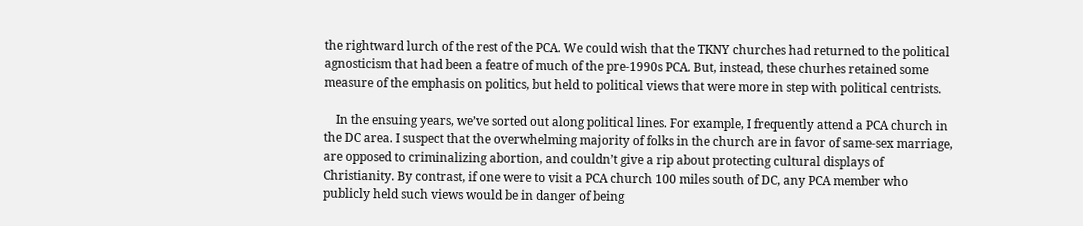the rightward lurch of the rest of the PCA. We could wish that the TKNY churches had returned to the political agnosticism that had been a featre of much of the pre-1990s PCA. But, instead, these churhes retained some measure of the emphasis on politics, but held to political views that were more in step with political centrists.

    In the ensuing years, we’ve sorted out along political lines. For example, I frequently attend a PCA church in the DC area. I suspect that the overwhelming majority of folks in the church are in favor of same-sex marriage, are opposed to criminalizing abortion, and couldn’t give a rip about protecting cultural displays of Christianity. By contrast, if one were to visit a PCA church 100 miles south of DC, any PCA member who publicly held such views would be in danger of being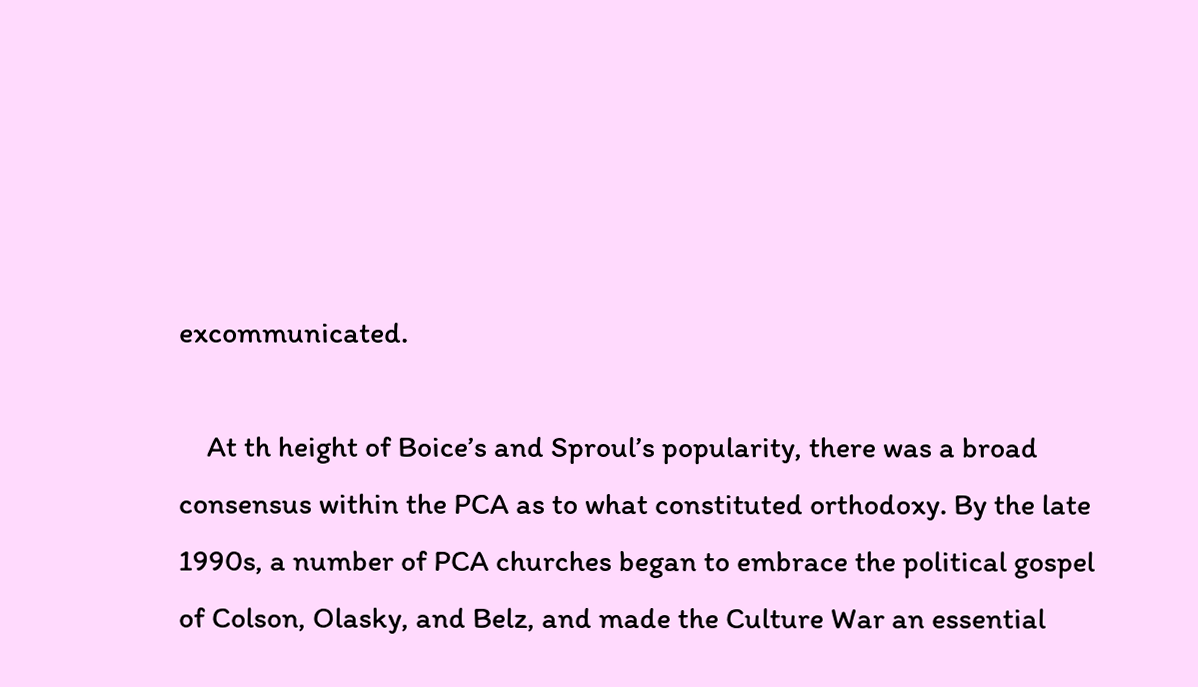excommunicated.

    At th height of Boice’s and Sproul’s popularity, there was a broad consensus within the PCA as to what constituted orthodoxy. By the late 1990s, a number of PCA churches began to embrace the political gospel of Colson, Olasky, and Belz, and made the Culture War an essential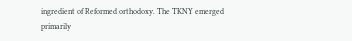ingredient of Reformed orthodoxy. The TKNY emerged primarily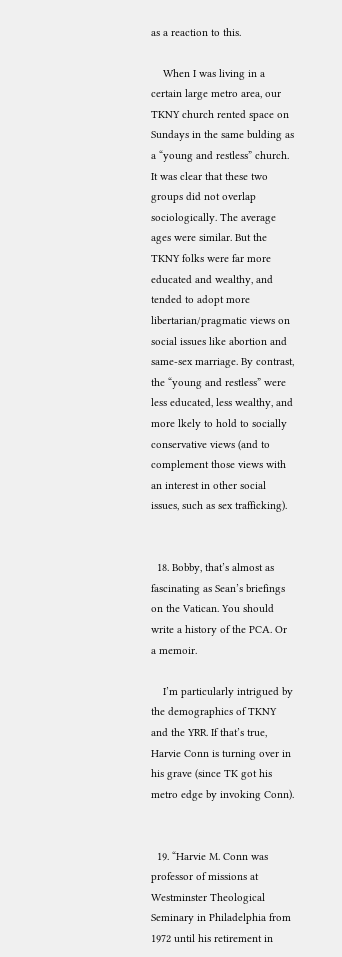as a reaction to this.

    When I was living in a certain large metro area, our TKNY church rented space on Sundays in the same bulding as a “young and restless” church. It was clear that these two groups did not overlap sociologically. The average ages were similar. But the TKNY folks were far more educated and wealthy, and tended to adopt more libertarian/pragmatic views on social issues like abortion and same-sex marriage. By contrast, the “young and restless” were less educated, less wealthy, and more lkely to hold to socially conservative views (and to complement those views with an interest in other social issues, such as sex trafficking).


  18. Bobby, that’s almost as fascinating as Sean’s briefings on the Vatican. You should write a history of the PCA. Or a memoir.

    I’m particularly intrigued by the demographics of TKNY and the YRR. If that’s true, Harvie Conn is turning over in his grave (since TK got his metro edge by invoking Conn).


  19. “Harvie M. Conn was professor of missions at Westminster Theological Seminary in Philadelphia from 1972 until his retirement in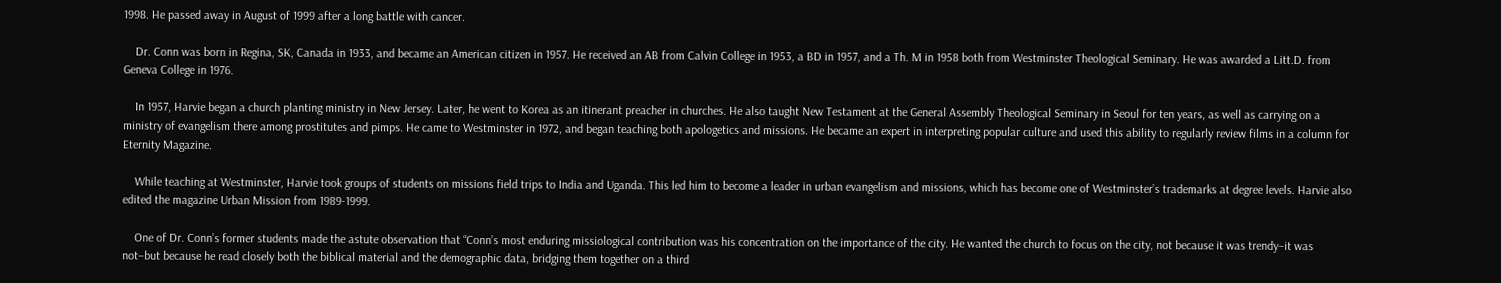1998. He passed away in August of 1999 after a long battle with cancer.

    Dr. Conn was born in Regina, SK, Canada in 1933, and became an American citizen in 1957. He received an AB from Calvin College in 1953, a BD in 1957, and a Th. M in 1958 both from Westminster Theological Seminary. He was awarded a Litt.D. from Geneva College in 1976.

    In 1957, Harvie began a church planting ministry in New Jersey. Later, he went to Korea as an itinerant preacher in churches. He also taught New Testament at the General Assembly Theological Seminary in Seoul for ten years, as well as carrying on a ministry of evangelism there among prostitutes and pimps. He came to Westminster in 1972, and began teaching both apologetics and missions. He became an expert in interpreting popular culture and used this ability to regularly review films in a column for Eternity Magazine.

    While teaching at Westminster, Harvie took groups of students on missions field trips to India and Uganda. This led him to become a leader in urban evangelism and missions, which has become one of Westminster’s trademarks at degree levels. Harvie also edited the magazine Urban Mission from 1989-1999.

    One of Dr. Conn’s former students made the astute observation that “Conn’s most enduring missiological contribution was his concentration on the importance of the city. He wanted the church to focus on the city, not because it was trendy–it was not–but because he read closely both the biblical material and the demographic data, bridging them together on a third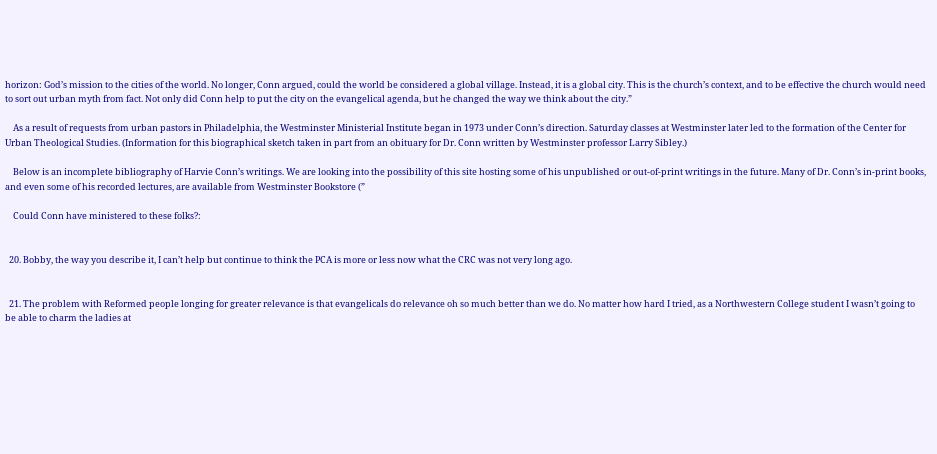horizon: God’s mission to the cities of the world. No longer, Conn argued, could the world be considered a global village. Instead, it is a global city. This is the church’s context, and to be effective the church would need to sort out urban myth from fact. Not only did Conn help to put the city on the evangelical agenda, but he changed the way we think about the city.”

    As a result of requests from urban pastors in Philadelphia, the Westminster Ministerial Institute began in 1973 under Conn’s direction. Saturday classes at Westminster later led to the formation of the Center for Urban Theological Studies. (Information for this biographical sketch taken in part from an obituary for Dr. Conn written by Westminster professor Larry Sibley.)

    Below is an incomplete bibliography of Harvie Conn’s writings. We are looking into the possibility of this site hosting some of his unpublished or out-of-print writings in the future. Many of Dr. Conn’s in-print books, and even some of his recorded lectures, are available from Westminster Bookstore (”

    Could Conn have ministered to these folks?:


  20. Bobby, the way you describe it, I can’t help but continue to think the PCA is more or less now what the CRC was not very long ago.


  21. The problem with Reformed people longing for greater relevance is that evangelicals do relevance oh so much better than we do. No matter how hard I tried, as a Northwestern College student I wasn’t going to be able to charm the ladies at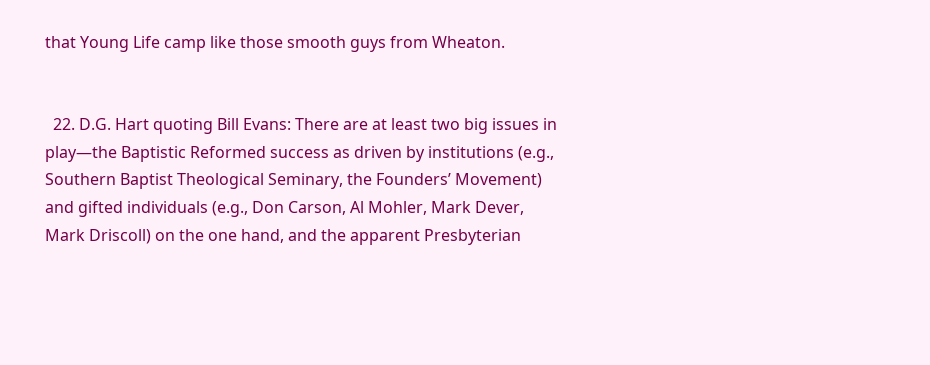that Young Life camp like those smooth guys from Wheaton.


  22. D.G. Hart quoting Bill Evans: There are at least two big issues in play—the Baptistic Reformed success as driven by institutions (e.g., Southern Baptist Theological Seminary, the Founders’ Movement) and gifted individuals (e.g., Don Carson, Al Mohler, Mark Dever, Mark Driscoll) on the one hand, and the apparent Presbyterian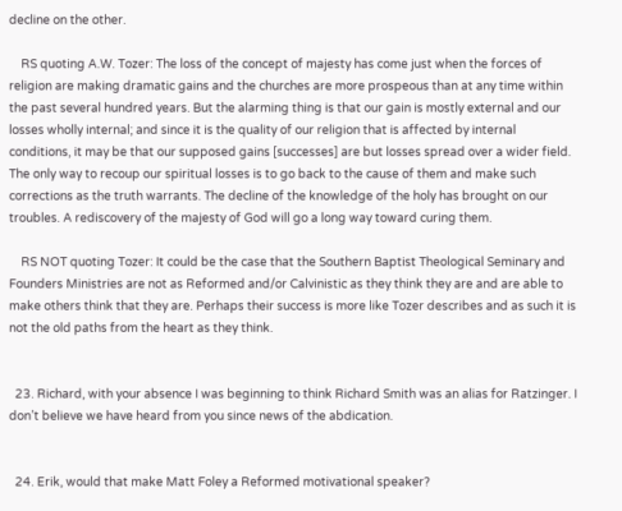decline on the other.

    RS quoting A.W. Tozer: The loss of the concept of majesty has come just when the forces of religion are making dramatic gains and the churches are more prospeous than at any time within the past several hundred years. But the alarming thing is that our gain is mostly external and our losses wholly internal; and since it is the quality of our religion that is affected by internal conditions, it may be that our supposed gains [successes] are but losses spread over a wider field. The only way to recoup our spiritual losses is to go back to the cause of them and make such corrections as the truth warrants. The decline of the knowledge of the holy has brought on our troubles. A rediscovery of the majesty of God will go a long way toward curing them.

    RS NOT quoting Tozer: It could be the case that the Southern Baptist Theological Seminary and Founders Ministries are not as Reformed and/or Calvinistic as they think they are and are able to make others think that they are. Perhaps their success is more like Tozer describes and as such it is not the old paths from the heart as they think.


  23. Richard, with your absence I was beginning to think Richard Smith was an alias for Ratzinger. I don’t believe we have heard from you since news of the abdication.


  24. Erik, would that make Matt Foley a Reformed motivational speaker?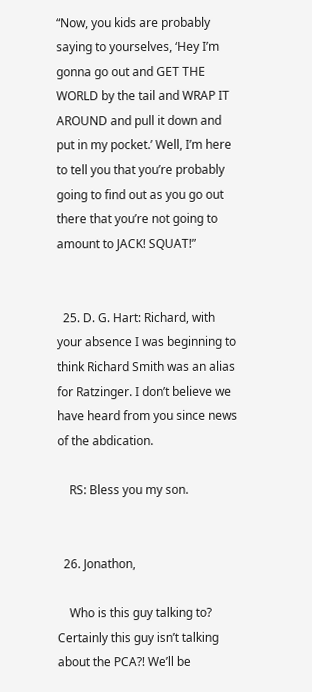“Now, you kids are probably saying to yourselves, ‘Hey I’m gonna go out and GET THE WORLD by the tail and WRAP IT AROUND and pull it down and put in my pocket.’ Well, I’m here to tell you that you’re probably going to find out as you go out there that you’re not going to amount to JACK! SQUAT!”


  25. D. G. Hart: Richard, with your absence I was beginning to think Richard Smith was an alias for Ratzinger. I don’t believe we have heard from you since news of the abdication.

    RS: Bless you my son.


  26. Jonathon,

    Who is this guy talking to? Certainly this guy isn’t talking about the PCA?! We’ll be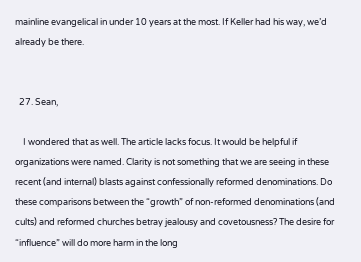mainline evangelical in under 10 years at the most. If Keller had his way, we’d already be there.


  27. Sean,

    I wondered that as well. The article lacks focus. It would be helpful if organizations were named. Clarity is not something that we are seeing in these recent (and internal) blasts against confessionally reformed denominations. Do these comparisons between the “growth” of non-reformed denominations (and cults) and reformed churches betray jealousy and covetousness? The desire for “influence” will do more harm in the long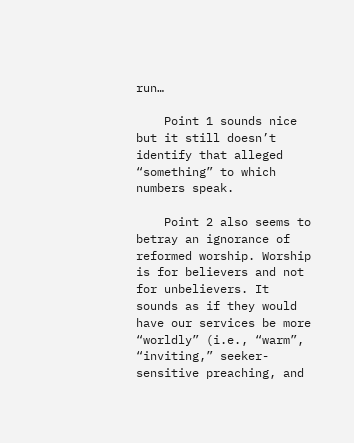run…

    Point 1 sounds nice but it still doesn’t identify that alleged “something” to which numbers speak.

    Point 2 also seems to betray an ignorance of reformed worship. Worship is for believers and not for unbelievers. It sounds as if they would have our services be more “worldly” (i.e., “warm”, “inviting,” seeker-sensitive preaching, and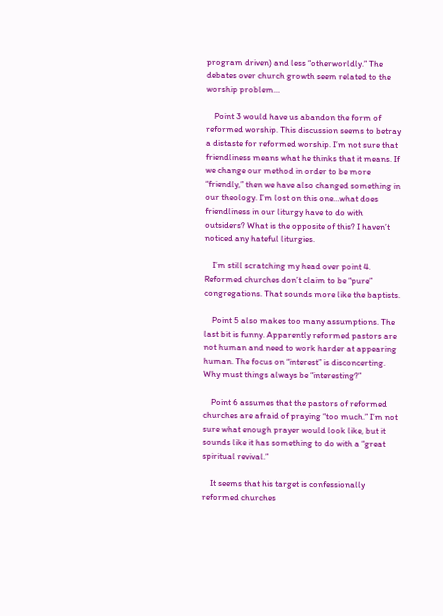program driven) and less “otherworldly.” The debates over church growth seem related to the worship problem…

    Point 3 would have us abandon the form of reformed worship. This discussion seems to betray a distaste for reformed worship. I’m not sure that friendliness means what he thinks that it means. If we change our method in order to be more “friendly,” then we have also changed something in our theology. I’m lost on this one…what does friendliness in our liturgy have to do with outsiders? What is the opposite of this? I haven’t noticed any hateful liturgies.

    I’m still scratching my head over point 4. Reformed churches don’t claim to be “pure” congregations. That sounds more like the baptists.

    Point 5 also makes too many assumptions. The last bit is funny. Apparently reformed pastors are not human and need to work harder at appearing human. The focus on “interest” is disconcerting. Why must things always be “interesting?”

    Point 6 assumes that the pastors of reformed churches are afraid of praying “too much.” I’m not sure what enough prayer would look like, but it sounds like it has something to do with a “great spiritual revival.”

    It seems that his target is confessionally reformed churches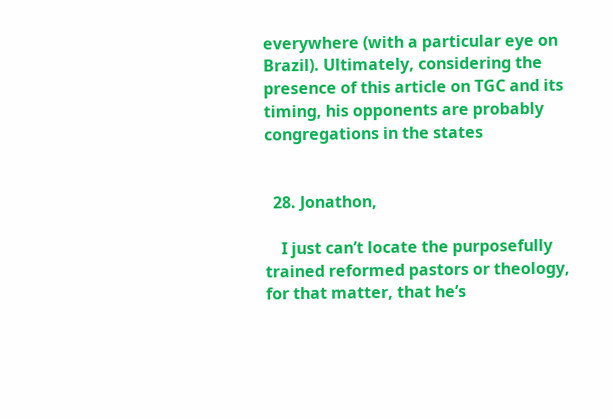everywhere (with a particular eye on Brazil). Ultimately, considering the presence of this article on TGC and its timing, his opponents are probably congregations in the states


  28. Jonathon,

    I just can’t locate the purposefully trained reformed pastors or theology, for that matter, that he’s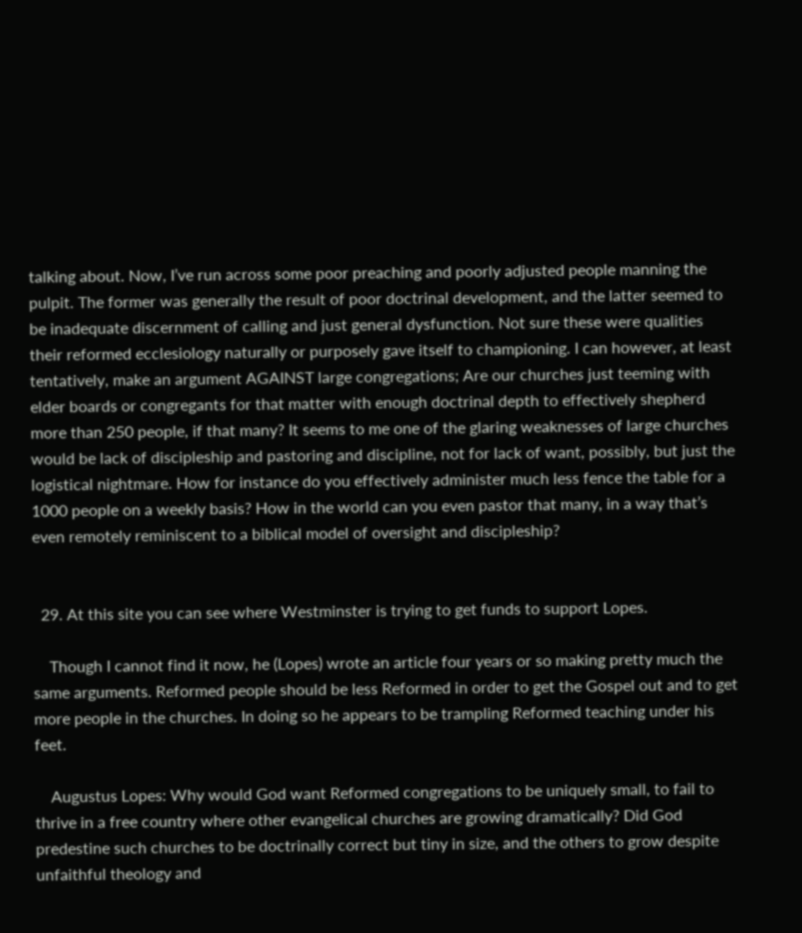talking about. Now, I’ve run across some poor preaching and poorly adjusted people manning the pulpit. The former was generally the result of poor doctrinal development, and the latter seemed to be inadequate discernment of calling and just general dysfunction. Not sure these were qualities their reformed ecclesiology naturally or purposely gave itself to championing. I can however, at least tentatively, make an argument AGAINST large congregations; Are our churches just teeming with elder boards or congregants for that matter with enough doctrinal depth to effectively shepherd more than 250 people, if that many? It seems to me one of the glaring weaknesses of large churches would be lack of discipleship and pastoring and discipline, not for lack of want, possibly, but just the logistical nightmare. How for instance do you effectively administer much less fence the table for a 1000 people on a weekly basis? How in the world can you even pastor that many, in a way that’s even remotely reminiscent to a biblical model of oversight and discipleship?


  29. At this site you can see where Westminster is trying to get funds to support Lopes.

    Though I cannot find it now, he (Lopes) wrote an article four years or so making pretty much the same arguments. Reformed people should be less Reformed in order to get the Gospel out and to get more people in the churches. In doing so he appears to be trampling Reformed teaching under his feet.

    Augustus Lopes: Why would God want Reformed congregations to be uniquely small, to fail to thrive in a free country where other evangelical churches are growing dramatically? Did God predestine such churches to be doctrinally correct but tiny in size, and the others to grow despite unfaithful theology and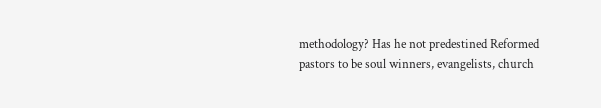methodology? Has he not predestined Reformed pastors to be soul winners, evangelists, church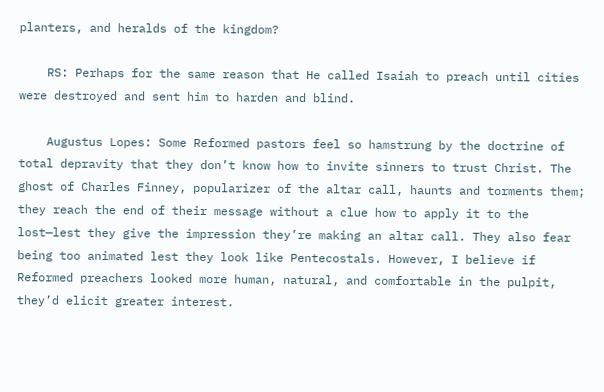planters, and heralds of the kingdom?

    RS: Perhaps for the same reason that He called Isaiah to preach until cities were destroyed and sent him to harden and blind.

    Augustus Lopes: Some Reformed pastors feel so hamstrung by the doctrine of total depravity that they don’t know how to invite sinners to trust Christ. The ghost of Charles Finney, popularizer of the altar call, haunts and torments them; they reach the end of their message without a clue how to apply it to the lost—lest they give the impression they’re making an altar call. They also fear being too animated lest they look like Pentecostals. However, I believe if Reformed preachers looked more human, natural, and comfortable in the pulpit, they’d elicit greater interest.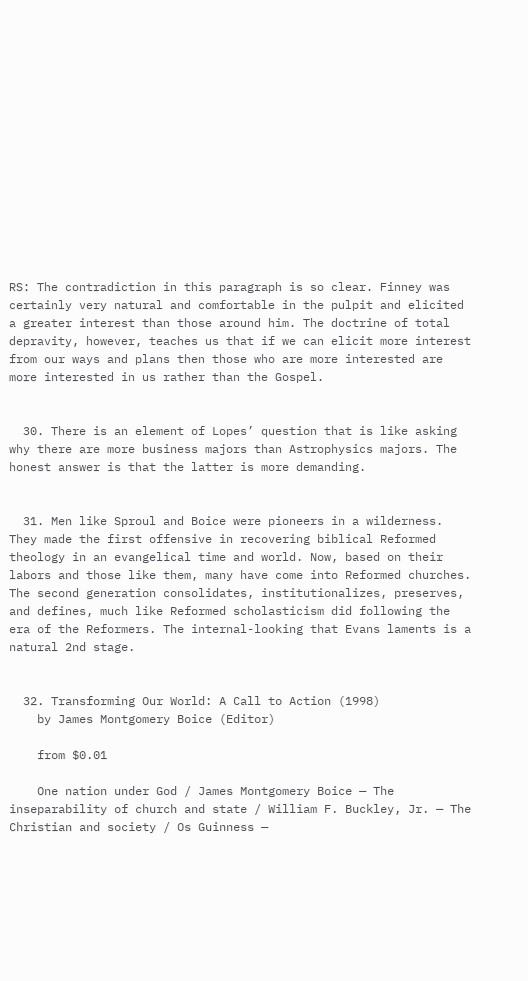RS: The contradiction in this paragraph is so clear. Finney was certainly very natural and comfortable in the pulpit and elicited a greater interest than those around him. The doctrine of total depravity, however, teaches us that if we can elicit more interest from our ways and plans then those who are more interested are more interested in us rather than the Gospel.


  30. There is an element of Lopes’ question that is like asking why there are more business majors than Astrophysics majors. The honest answer is that the latter is more demanding.


  31. Men like Sproul and Boice were pioneers in a wilderness. They made the first offensive in recovering biblical Reformed theology in an evangelical time and world. Now, based on their labors and those like them, many have come into Reformed churches. The second generation consolidates, institutionalizes, preserves, and defines, much like Reformed scholasticism did following the era of the Reformers. The internal-looking that Evans laments is a natural 2nd stage.


  32. Transforming Our World: A Call to Action (1998)
    by James Montgomery Boice (Editor)

    from $0.01

    One nation under God / James Montgomery Boice — The inseparability of church and state / William F. Buckley, Jr. — The Christian and society / Os Guinness —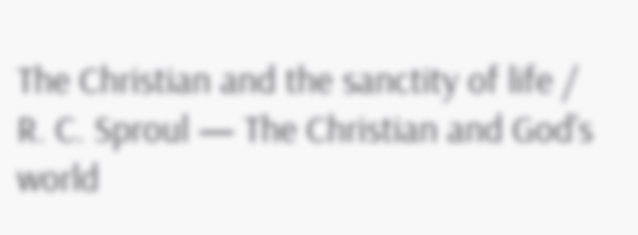The Christian and the sanctity of life / R. C. Sproul — The Christian and God’s world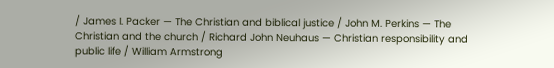/ James I. Packer — The Christian and biblical justice / John M. Perkins — The Christian and the church / Richard John Neuhaus — Christian responsibility and public life / William Armstrong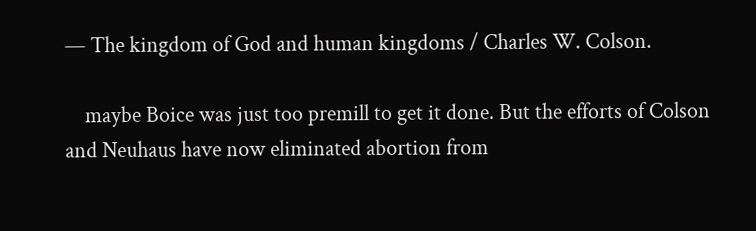— The kingdom of God and human kingdoms / Charles W. Colson.

    maybe Boice was just too premill to get it done. But the efforts of Colson and Neuhaus have now eliminated abortion from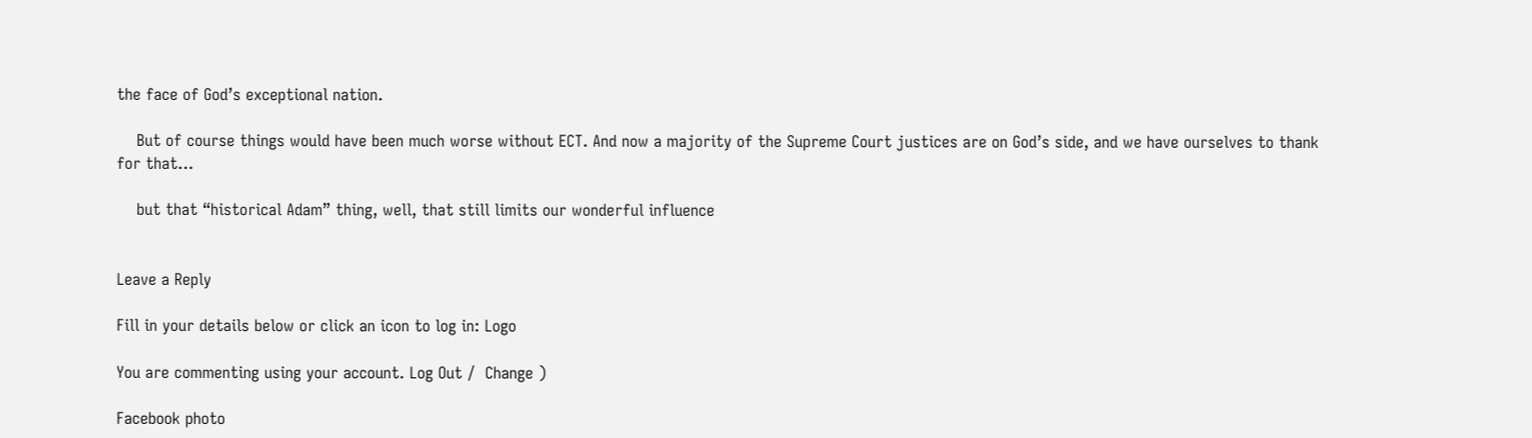the face of God’s exceptional nation.

    But of course things would have been much worse without ECT. And now a majority of the Supreme Court justices are on God’s side, and we have ourselves to thank for that…

    but that “historical Adam” thing, well, that still limits our wonderful influence


Leave a Reply

Fill in your details below or click an icon to log in: Logo

You are commenting using your account. Log Out /  Change )

Facebook photo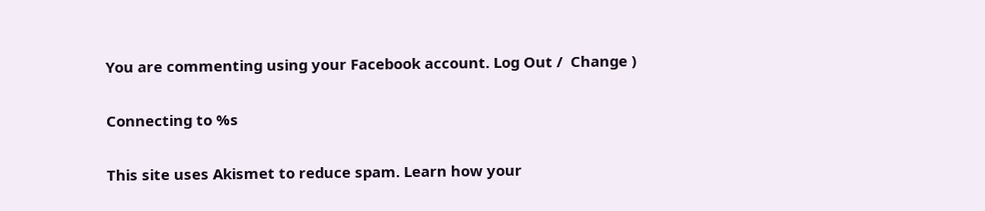You are commenting using your Facebook account. Log Out /  Change )

Connecting to %s

This site uses Akismet to reduce spam. Learn how your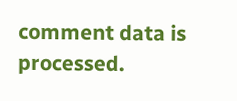comment data is processed.